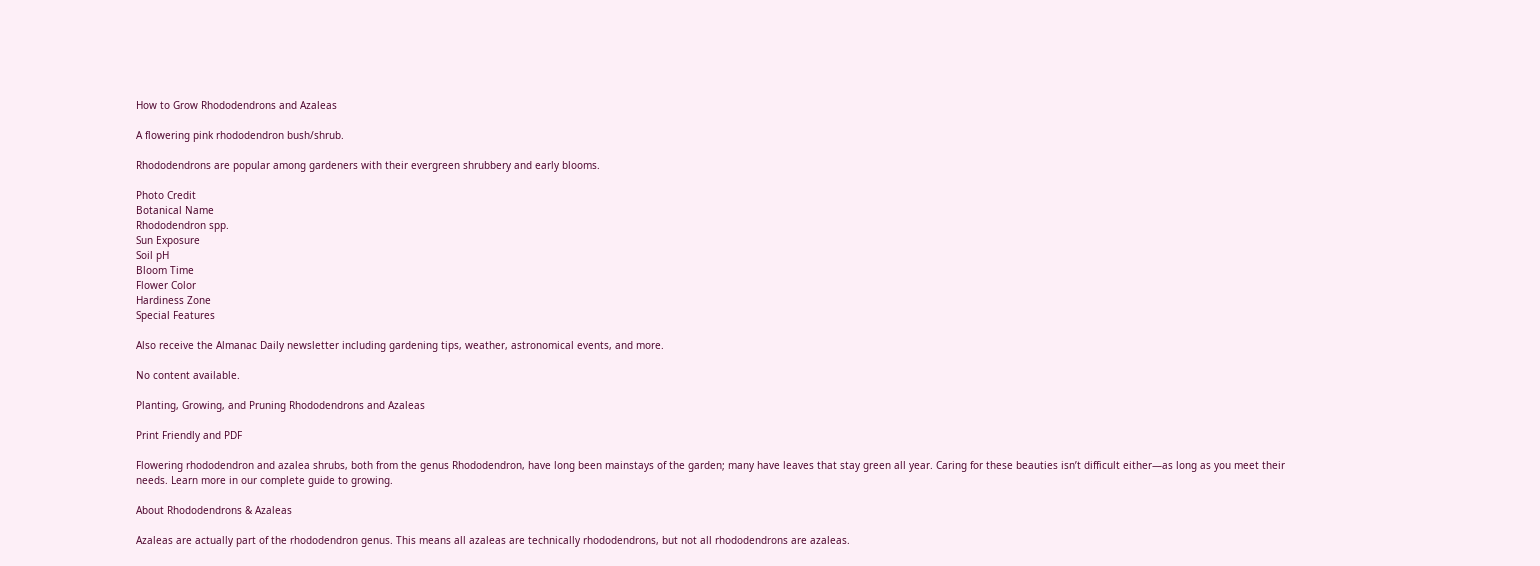How to Grow Rhododendrons and Azaleas

A flowering pink rhododendron bush/shrub.

Rhododendrons are popular among gardeners with their evergreen shrubbery and early blooms.

Photo Credit
Botanical Name
Rhododendron spp.
Sun Exposure
Soil pH
Bloom Time
Flower Color
Hardiness Zone
Special Features

Also receive the Almanac Daily newsletter including gardening tips, weather, astronomical events, and more.

No content available.

Planting, Growing, and Pruning Rhododendrons and Azaleas

Print Friendly and PDF

Flowering rhododendron and azalea shrubs, both from the genus Rhododendron, have long been mainstays of the garden; many have leaves that stay green all year. Caring for these beauties isn’t difficult either—as long as you meet their needs. Learn more in our complete guide to growing.

About Rhododendrons & Azaleas

Azaleas are actually part of the rhododendron genus. This means all azaleas are technically rhododendrons, but not all rhododendrons are azaleas.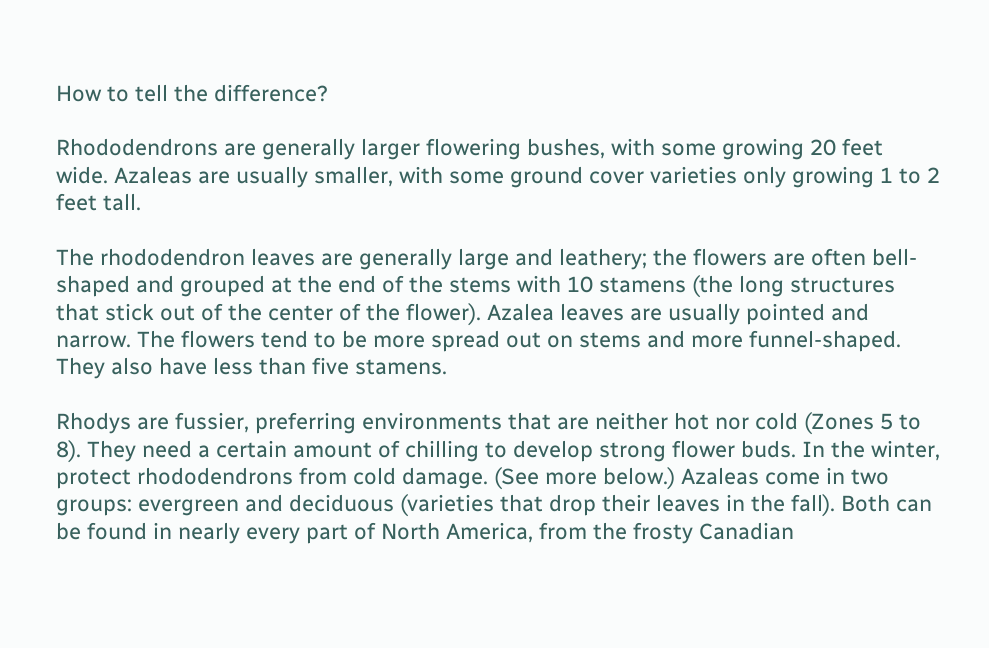How to tell the difference?

Rhododendrons are generally larger flowering bushes, with some growing 20 feet wide. Azaleas are usually smaller, with some ground cover varieties only growing 1 to 2 feet tall.

The rhododendron leaves are generally large and leathery; the flowers are often bell-shaped and grouped at the end of the stems with 10 stamens (the long structures that stick out of the center of the flower). Azalea leaves are usually pointed and narrow. The flowers tend to be more spread out on stems and more funnel-shaped. They also have less than five stamens.

Rhodys are fussier, preferring environments that are neither hot nor cold (Zones 5 to 8). They need a certain amount of chilling to develop strong flower buds. In the winter, protect rhododendrons from cold damage. (See more below.) Azaleas come in two groups: evergreen and deciduous (varieties that drop their leaves in the fall). Both can be found in nearly every part of North America, from the frosty Canadian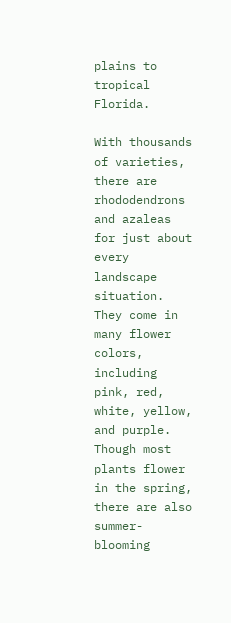plains to tropical Florida.

With thousands of varieties, there are rhododendrons and azaleas for just about every landscape situation. They come in many flower colors, including pink, red, white, yellow, and purple. Though most plants flower in the spring, there are also summer-blooming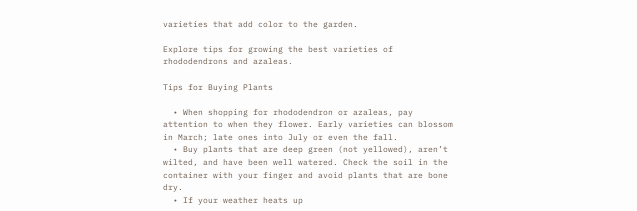varieties that add color to the garden.

Explore tips for growing the best varieties of rhododendrons and azaleas.

Tips for Buying Plants

  • When shopping for rhododendron or azaleas, pay attention to when they flower. Early varieties can blossom in March; late ones into July or even the fall.
  • Buy plants that are deep green (not yellowed), aren’t wilted, and have been well watered. Check the soil in the container with your finger and avoid plants that are bone dry.
  • If your weather heats up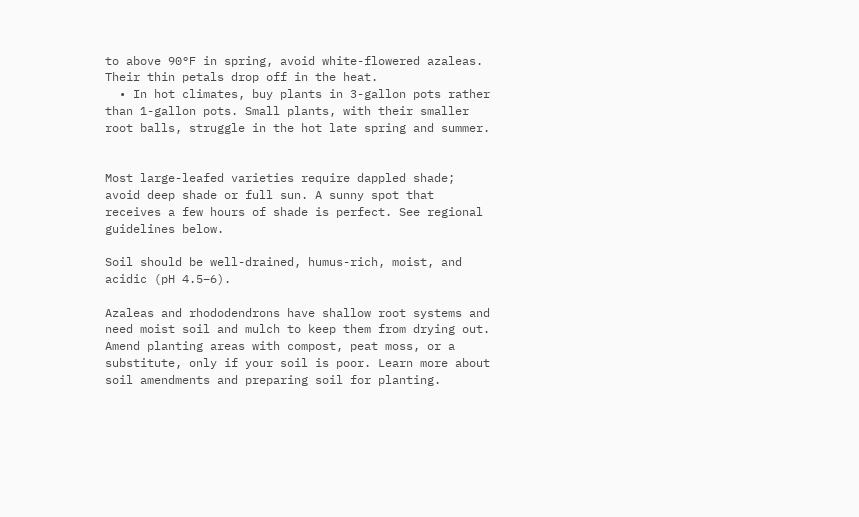to above 90°F in spring, avoid white-flowered azaleas. Their thin petals drop off in the heat.
  • In hot climates, buy plants in 3-gallon pots rather than 1-gallon pots. Small plants, with their smaller root balls, struggle in the hot late spring and summer.


Most large-leafed varieties require dappled shade; avoid deep shade or full sun. A sunny spot that receives a few hours of shade is perfect. See regional guidelines below.

Soil should be well-drained, humus-rich, moist, and acidic (pH 4.5–6).

Azaleas and rhododendrons have shallow root systems and need moist soil and mulch to keep them from drying out. Amend planting areas with compost, peat moss, or a substitute, only if your soil is poor. Learn more about soil amendments and preparing soil for planting.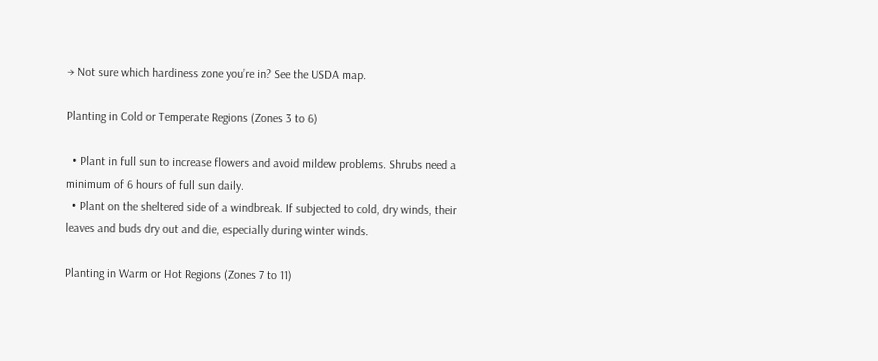→ Not sure which hardiness zone you’re in? See the USDA map.

Planting in Cold or Temperate Regions (Zones 3 to 6)

  • Plant in full sun to increase flowers and avoid mildew problems. Shrubs need a minimum of 6 hours of full sun daily.
  • Plant on the sheltered side of a windbreak. If subjected to cold, dry winds, their leaves and buds dry out and die, especially during winter winds.

Planting in Warm or Hot Regions (Zones 7 to 11)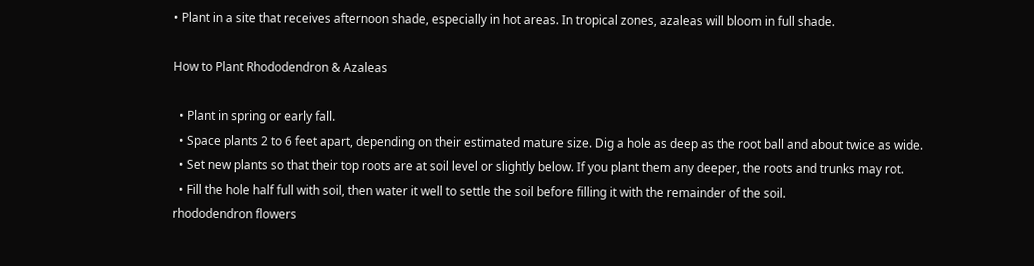• Plant in a site that receives afternoon shade, especially in hot areas. In tropical zones, azaleas will bloom in full shade.

How to Plant Rhododendron & Azaleas

  • Plant in spring or early fall.
  • Space plants 2 to 6 feet apart, depending on their estimated mature size. Dig a hole as deep as the root ball and about twice as wide.
  • Set new plants so that their top roots are at soil level or slightly below. If you plant them any deeper, the roots and trunks may rot.
  • Fill the hole half full with soil, then water it well to settle the soil before filling it with the remainder of the soil.
rhododendron flowers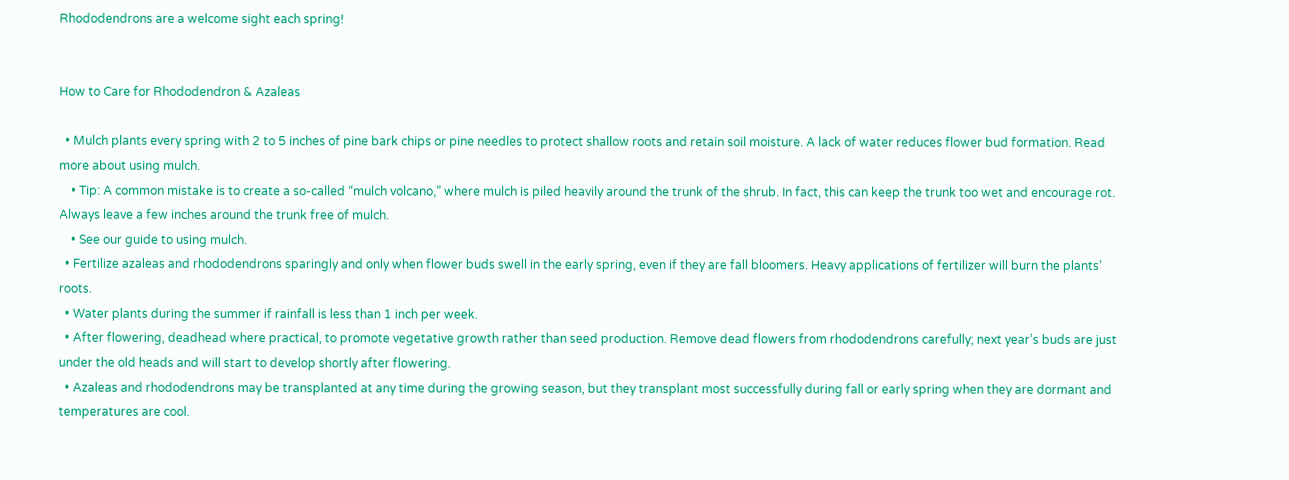Rhododendrons are a welcome sight each spring!


How to Care for Rhododendron & Azaleas

  • Mulch plants every spring with 2 to 5 inches of pine bark chips or pine needles to protect shallow roots and retain soil moisture. A lack of water reduces flower bud formation. Read more about using mulch.
    • Tip: A common mistake is to create a so-called “mulch volcano,” where mulch is piled heavily around the trunk of the shrub. In fact, this can keep the trunk too wet and encourage rot. Always leave a few inches around the trunk free of mulch.
    • See our guide to using mulch.
  • Fertilize azaleas and rhododendrons sparingly and only when flower buds swell in the early spring, even if they are fall bloomers. Heavy applications of fertilizer will burn the plants’ roots.
  • Water plants during the summer if rainfall is less than 1 inch per week.
  • After flowering, deadhead where practical, to promote vegetative growth rather than seed production. Remove dead flowers from rhododendrons carefully; next year’s buds are just under the old heads and will start to develop shortly after flowering.
  • Azaleas and rhododendrons may be transplanted at any time during the growing season, but they transplant most successfully during fall or early spring when they are dormant and temperatures are cool.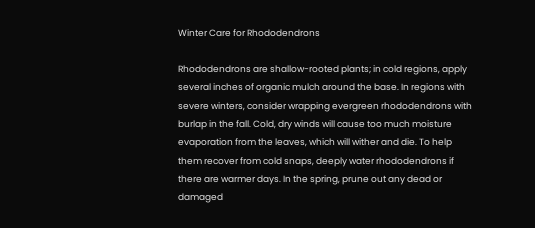Winter Care for Rhododendrons

Rhododendrons are shallow-rooted plants; in cold regions, apply several inches of organic mulch around the base. In regions with severe winters, consider wrapping evergreen rhododendrons with burlap in the fall. Cold, dry winds will cause too much moisture evaporation from the leaves, which will wither and die. To help them recover from cold snaps, deeply water rhododendrons if there are warmer days. In the spring, prune out any dead or damaged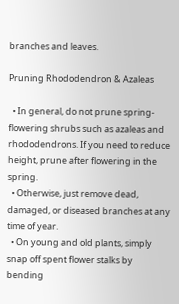branches and leaves.

Pruning Rhododendron & Azaleas

  • In general, do not prune spring-flowering shrubs such as azaleas and rhododendrons. If you need to reduce height, prune after flowering in the spring.
  • Otherwise, just remove dead, damaged, or diseased branches at any time of year.
  • On young and old plants, simply snap off spent flower stalks by bending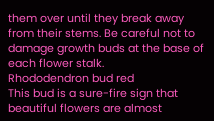them over until they break away from their stems. Be careful not to damage growth buds at the base of each flower stalk.
Rhododendron bud red
This bud is a sure-fire sign that beautiful flowers are almost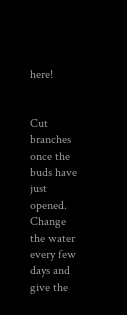here!


Cut branches once the buds have just opened. Change the water every few days and give the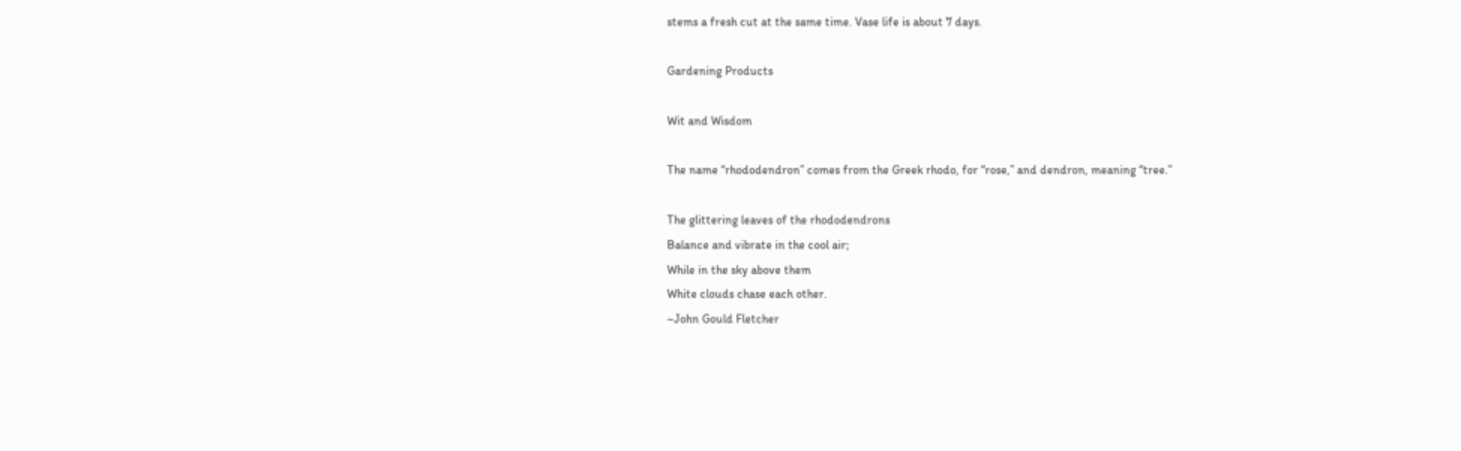stems a fresh cut at the same time. Vase life is about 7 days.

Gardening Products

Wit and Wisdom

The name “rhododendron” comes from the Greek rhodo, for “rose,” and dendron, meaning “tree.”

The glittering leaves of the rhododendrons
Balance and vibrate in the cool air;
While in the sky above them
White clouds chase each other.
–John Gould Fletcher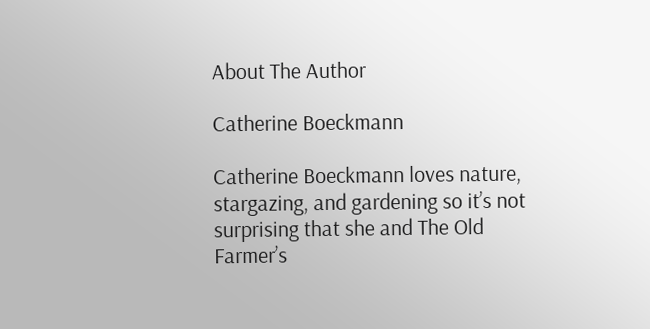About The Author

Catherine Boeckmann

Catherine Boeckmann loves nature, stargazing, and gardening so it’s not surprising that she and The Old Farmer’s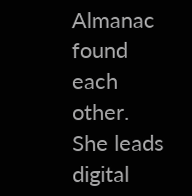Almanac found each other. She leads digital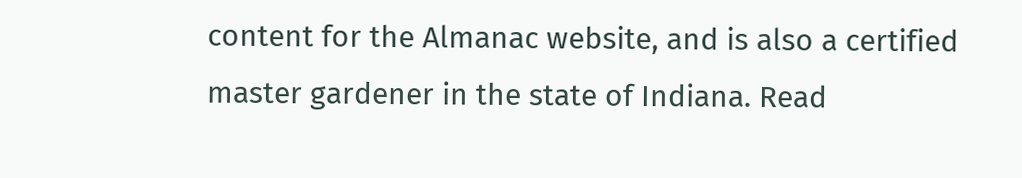content for the Almanac website, and is also a certified master gardener in the state of Indiana. Read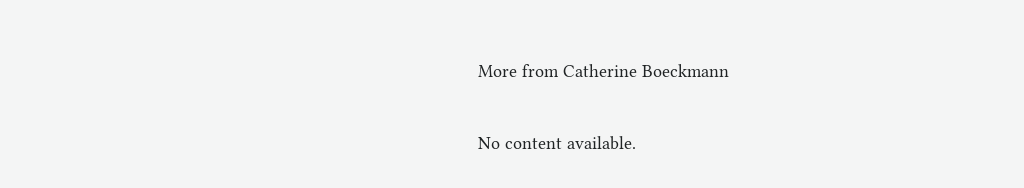More from Catherine Boeckmann

No content available.